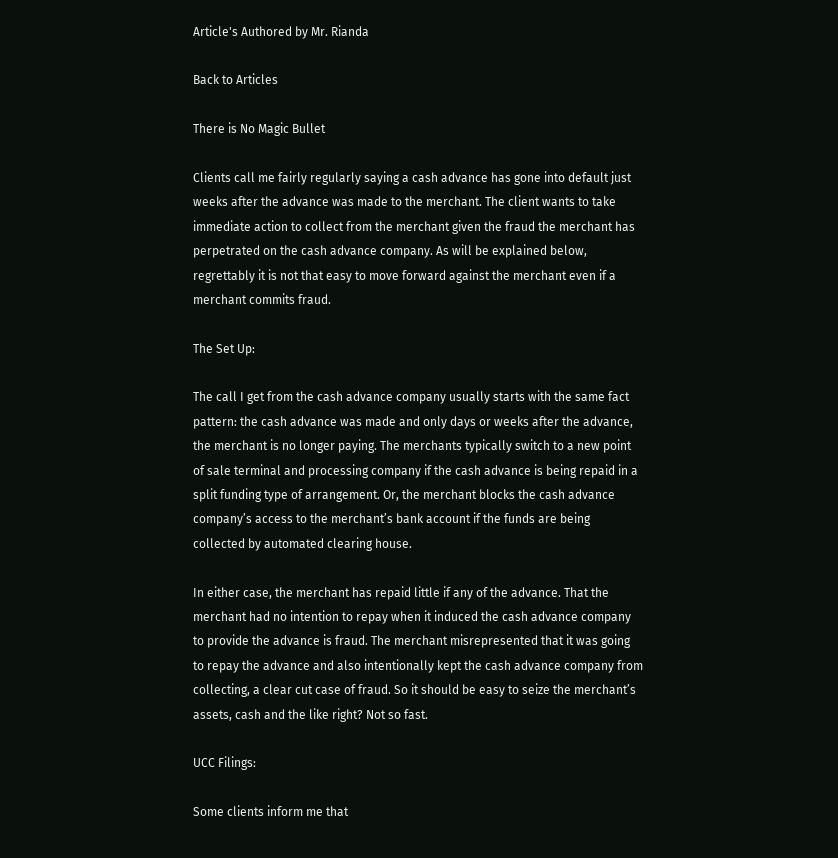Article's Authored by Mr. Rianda

Back to Articles

There is No Magic Bullet

Clients call me fairly regularly saying a cash advance has gone into default just weeks after the advance was made to the merchant. The client wants to take immediate action to collect from the merchant given the fraud the merchant has perpetrated on the cash advance company. As will be explained below, regrettably it is not that easy to move forward against the merchant even if a merchant commits fraud.

The Set Up:

The call I get from the cash advance company usually starts with the same fact pattern: the cash advance was made and only days or weeks after the advance, the merchant is no longer paying. The merchants typically switch to a new point of sale terminal and processing company if the cash advance is being repaid in a split funding type of arrangement. Or, the merchant blocks the cash advance company’s access to the merchant’s bank account if the funds are being collected by automated clearing house.

In either case, the merchant has repaid little if any of the advance. That the merchant had no intention to repay when it induced the cash advance company to provide the advance is fraud. The merchant misrepresented that it was going to repay the advance and also intentionally kept the cash advance company from collecting, a clear cut case of fraud. So it should be easy to seize the merchant’s assets, cash and the like right? Not so fast.

UCC Filings:

Some clients inform me that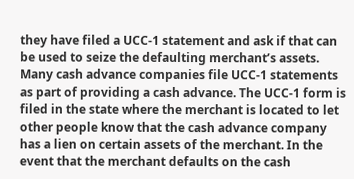they have filed a UCC-1 statement and ask if that can be used to seize the defaulting merchant’s assets. Many cash advance companies file UCC-1 statements as part of providing a cash advance. The UCC-1 form is filed in the state where the merchant is located to let other people know that the cash advance company has a lien on certain assets of the merchant. In the event that the merchant defaults on the cash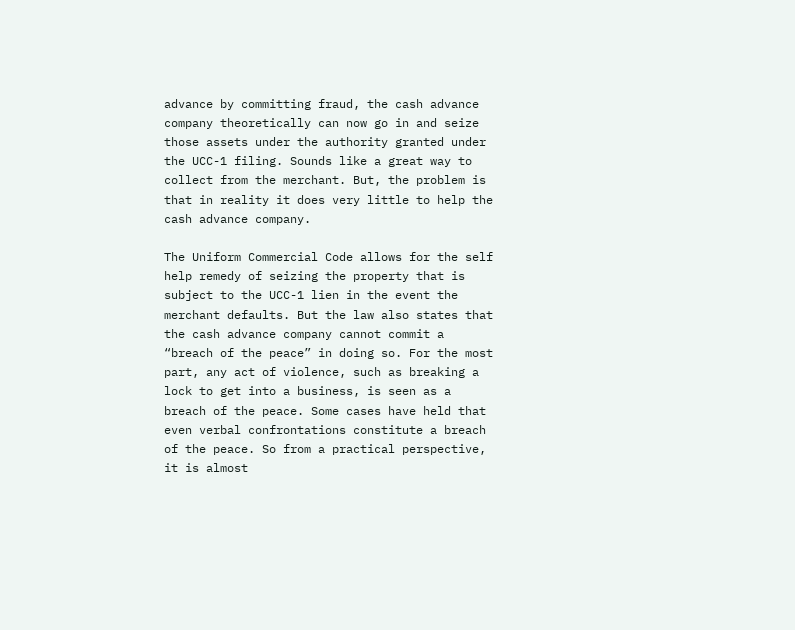advance by committing fraud, the cash advance company theoretically can now go in and seize those assets under the authority granted under the UCC-1 filing. Sounds like a great way to collect from the merchant. But, the problem is that in reality it does very little to help the cash advance company.

The Uniform Commercial Code allows for the self help remedy of seizing the property that is subject to the UCC-1 lien in the event the merchant defaults. But the law also states that the cash advance company cannot commit a “breach of the peace” in doing so. For the most part, any act of violence, such as breaking a lock to get into a business, is seen as a breach of the peace. Some cases have held that even verbal confrontations constitute a breach of the peace. So from a practical perspective, it is almost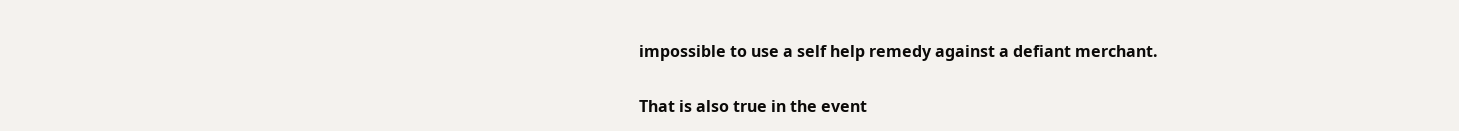impossible to use a self help remedy against a defiant merchant.

That is also true in the event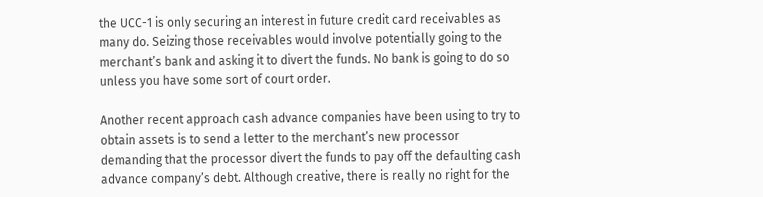the UCC-1 is only securing an interest in future credit card receivables as many do. Seizing those receivables would involve potentially going to the merchant’s bank and asking it to divert the funds. No bank is going to do so unless you have some sort of court order.

Another recent approach cash advance companies have been using to try to obtain assets is to send a letter to the merchant’s new processor demanding that the processor divert the funds to pay off the defaulting cash advance company’s debt. Although creative, there is really no right for the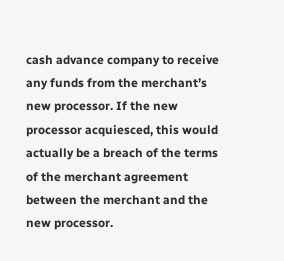cash advance company to receive any funds from the merchant’s new processor. If the new processor acquiesced, this would actually be a breach of the terms of the merchant agreement between the merchant and the new processor.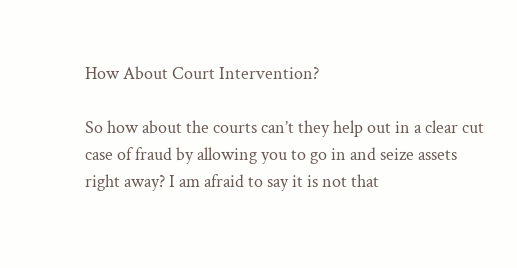How About Court Intervention?

So how about the courts can’t they help out in a clear cut case of fraud by allowing you to go in and seize assets right away? I am afraid to say it is not that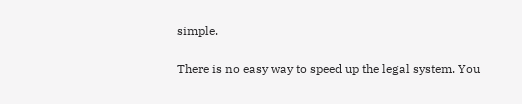simple.

There is no easy way to speed up the legal system. You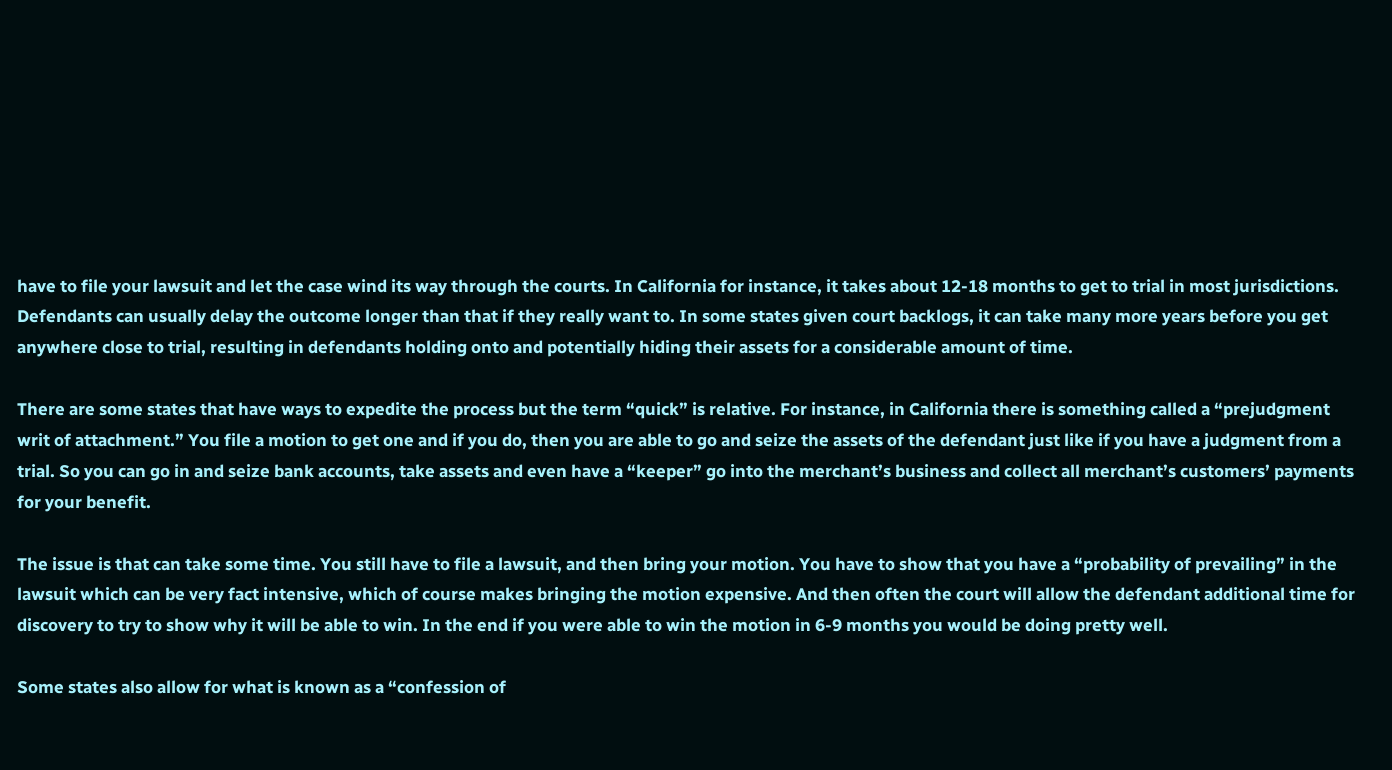have to file your lawsuit and let the case wind its way through the courts. In California for instance, it takes about 12-18 months to get to trial in most jurisdictions. Defendants can usually delay the outcome longer than that if they really want to. In some states given court backlogs, it can take many more years before you get anywhere close to trial, resulting in defendants holding onto and potentially hiding their assets for a considerable amount of time.

There are some states that have ways to expedite the process but the term “quick” is relative. For instance, in California there is something called a “prejudgment writ of attachment.” You file a motion to get one and if you do, then you are able to go and seize the assets of the defendant just like if you have a judgment from a trial. So you can go in and seize bank accounts, take assets and even have a “keeper” go into the merchant’s business and collect all merchant’s customers’ payments for your benefit.

The issue is that can take some time. You still have to file a lawsuit, and then bring your motion. You have to show that you have a “probability of prevailing” in the lawsuit which can be very fact intensive, which of course makes bringing the motion expensive. And then often the court will allow the defendant additional time for discovery to try to show why it will be able to win. In the end if you were able to win the motion in 6-9 months you would be doing pretty well.

Some states also allow for what is known as a “confession of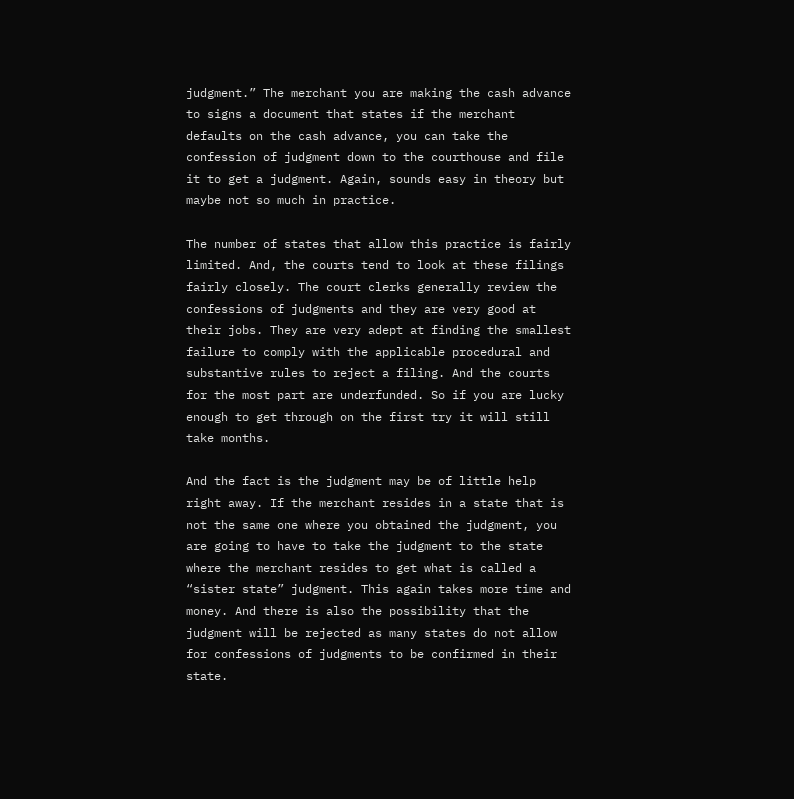judgment.” The merchant you are making the cash advance to signs a document that states if the merchant defaults on the cash advance, you can take the confession of judgment down to the courthouse and file it to get a judgment. Again, sounds easy in theory but maybe not so much in practice.

The number of states that allow this practice is fairly limited. And, the courts tend to look at these filings fairly closely. The court clerks generally review the confessions of judgments and they are very good at their jobs. They are very adept at finding the smallest failure to comply with the applicable procedural and substantive rules to reject a filing. And the courts for the most part are underfunded. So if you are lucky enough to get through on the first try it will still take months.

And the fact is the judgment may be of little help right away. If the merchant resides in a state that is not the same one where you obtained the judgment, you are going to have to take the judgment to the state where the merchant resides to get what is called a “sister state” judgment. This again takes more time and money. And there is also the possibility that the judgment will be rejected as many states do not allow for confessions of judgments to be confirmed in their state.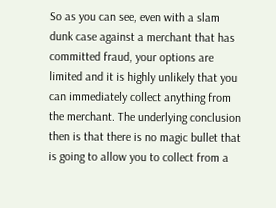So as you can see, even with a slam dunk case against a merchant that has committed fraud, your options are limited and it is highly unlikely that you can immediately collect anything from the merchant. The underlying conclusion then is that there is no magic bullet that is going to allow you to collect from a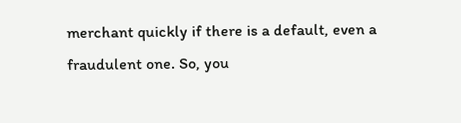merchant quickly if there is a default, even a fraudulent one. So, you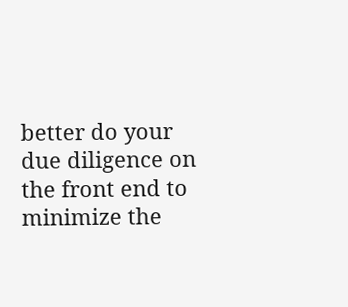better do your due diligence on the front end to minimize the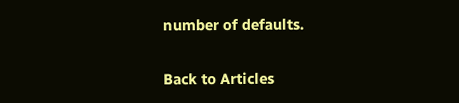number of defaults.

Back to Articles